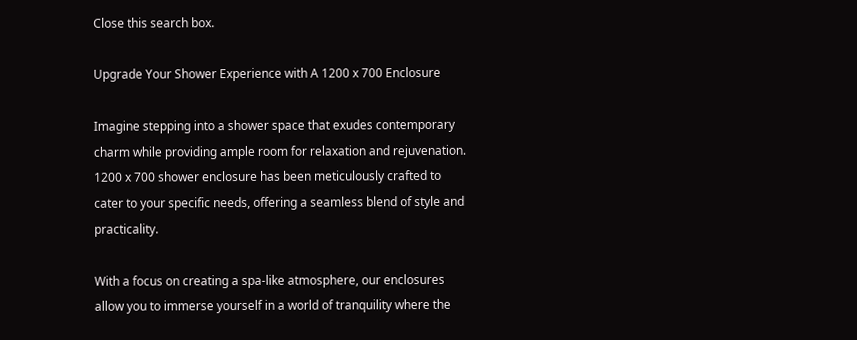Close this search box.

Upgrade Your Shower Experience with A 1200 x 700 Enclosure

Imagine stepping into a shower space that exudes contemporary charm while providing ample room for relaxation and rejuvenation. 1200 x 700 shower enclosure has been meticulously crafted to cater to your specific needs, offering a seamless blend of style and practicality.

With a focus on creating a spa-like atmosphere, our enclosures allow you to immerse yourself in a world of tranquility where the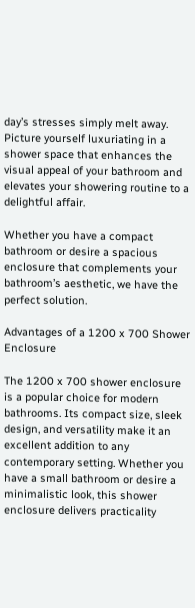day’s stresses simply melt away. Picture yourself luxuriating in a shower space that enhances the visual appeal of your bathroom and elevates your showering routine to a delightful affair.

Whether you have a compact bathroom or desire a spacious enclosure that complements your bathroom’s aesthetic, we have the perfect solution.

Advantages of a 1200 x 700 Shower Enclosure

The 1200 x 700 shower enclosure is a popular choice for modern bathrooms. Its compact size, sleek design, and versatility make it an excellent addition to any contemporary setting. Whether you have a small bathroom or desire a minimalistic look, this shower enclosure delivers practicality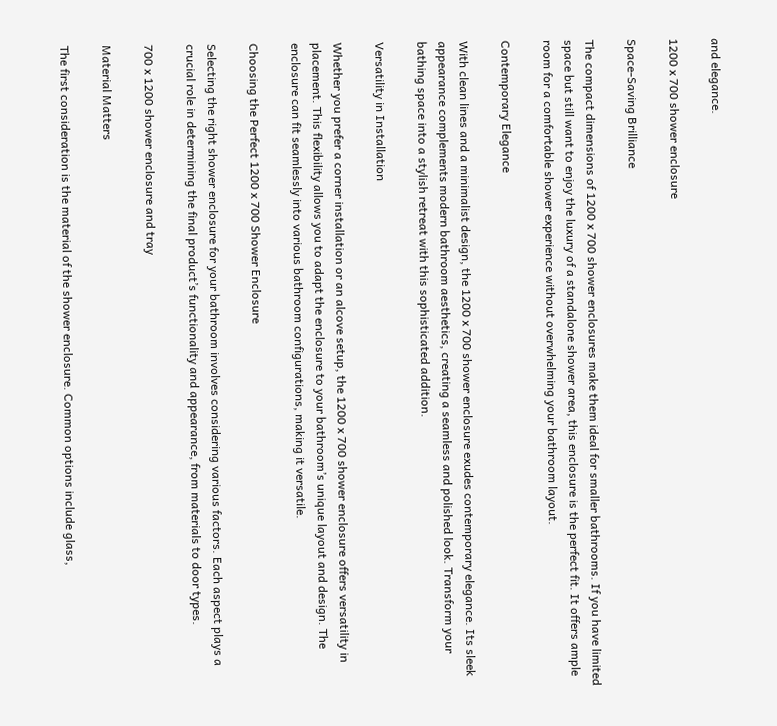and elegance.

1200 x 700 shower enclosure

Space-Saving Brilliance

The compact dimensions of 1200 x 700 shower enclosures make them ideal for smaller bathrooms. If you have limited space but still want to enjoy the luxury of a standalone shower area, this enclosure is the perfect fit. It offers ample room for a comfortable shower experience without overwhelming your bathroom layout.

Contemporary Elegance

With clean lines and a minimalist design, the 1200 x 700 shower enclosure exudes contemporary elegance. Its sleek appearance complements modern bathroom aesthetics, creating a seamless and polished look. Transform your bathing space into a stylish retreat with this sophisticated addition.

Versatility in Installation

Whether you prefer a corner installation or an alcove setup, the 1200 x 700 shower enclosure offers versatility in placement. This flexibility allows you to adapt the enclosure to your bathroom’s unique layout and design. The enclosure can fit seamlessly into various bathroom configurations, making it versatile.

Choosing the Perfect 1200 x 700 Shower Enclosure

Selecting the right shower enclosure for your bathroom involves considering various factors. Each aspect plays a crucial role in determining the final product’s functionality and appearance, from materials to door types.

700 x 1200 shower enclosure and tray

Material Matters

The first consideration is the material of the shower enclosure. Common options include glass,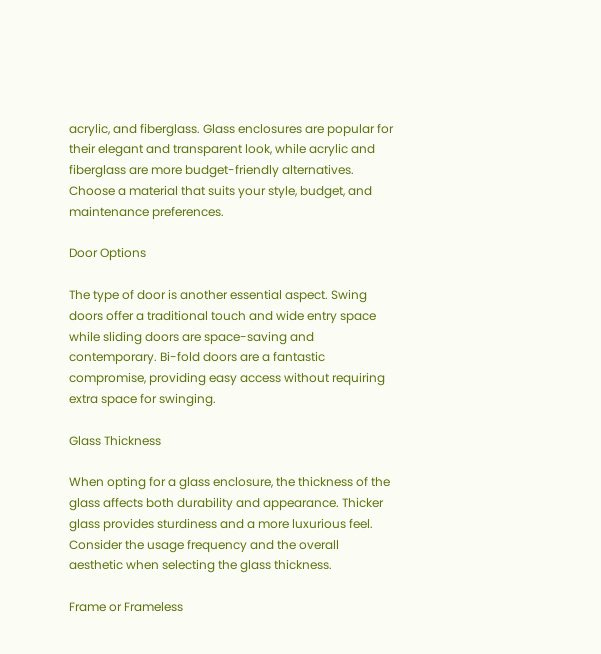acrylic, and fiberglass. Glass enclosures are popular for their elegant and transparent look, while acrylic and fiberglass are more budget-friendly alternatives. Choose a material that suits your style, budget, and maintenance preferences.

Door Options

The type of door is another essential aspect. Swing doors offer a traditional touch and wide entry space while sliding doors are space-saving and contemporary. Bi-fold doors are a fantastic compromise, providing easy access without requiring extra space for swinging.

Glass Thickness

When opting for a glass enclosure, the thickness of the glass affects both durability and appearance. Thicker glass provides sturdiness and a more luxurious feel. Consider the usage frequency and the overall aesthetic when selecting the glass thickness.

Frame or Frameless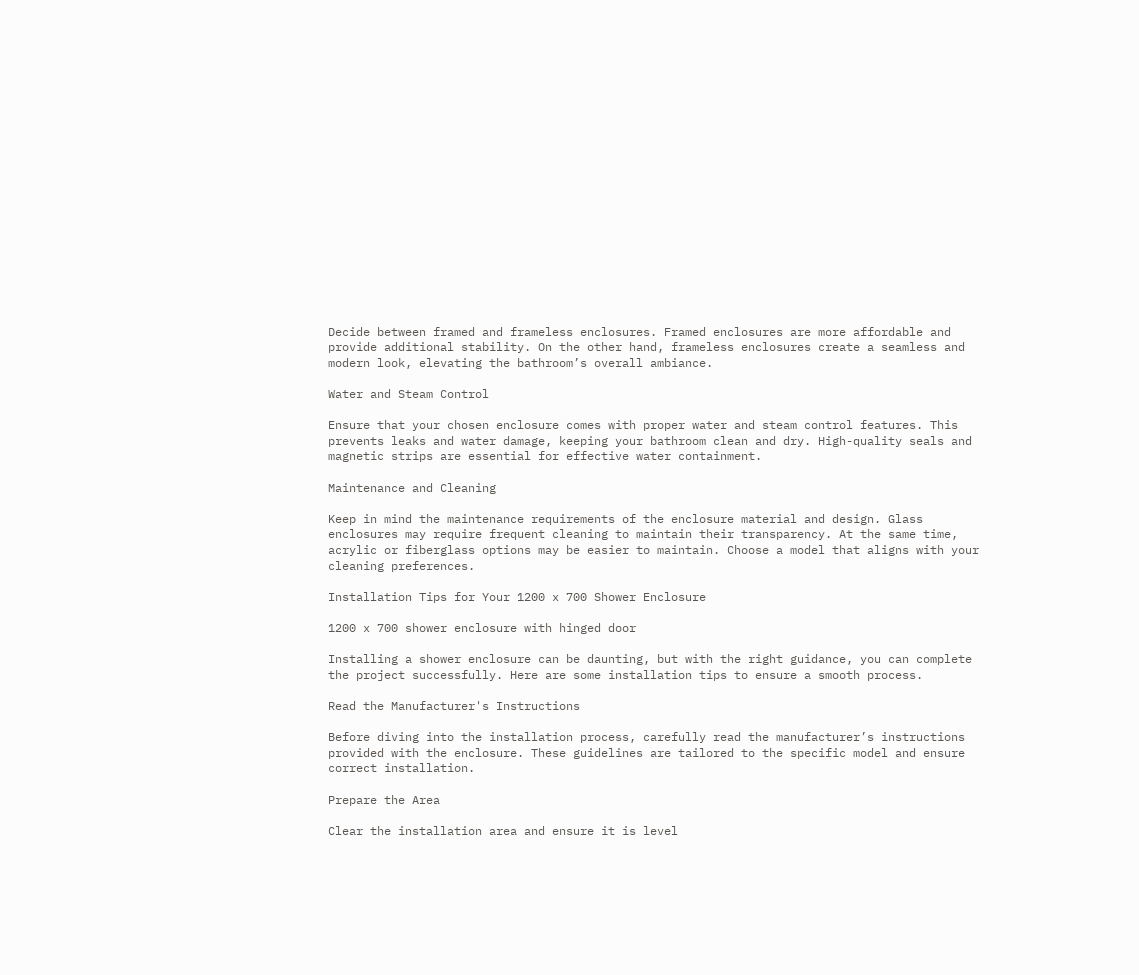Decide between framed and frameless enclosures. Framed enclosures are more affordable and provide additional stability. On the other hand, frameless enclosures create a seamless and modern look, elevating the bathroom’s overall ambiance.

Water and Steam Control

Ensure that your chosen enclosure comes with proper water and steam control features. This prevents leaks and water damage, keeping your bathroom clean and dry. High-quality seals and magnetic strips are essential for effective water containment.

Maintenance and Cleaning

Keep in mind the maintenance requirements of the enclosure material and design. Glass enclosures may require frequent cleaning to maintain their transparency. At the same time, acrylic or fiberglass options may be easier to maintain. Choose a model that aligns with your cleaning preferences.

Installation Tips for Your 1200 x 700 Shower Enclosure

1200 x 700 shower enclosure with hinged door

Installing a shower enclosure can be daunting, but with the right guidance, you can complete the project successfully. Here are some installation tips to ensure a smooth process.

Read the Manufacturer's Instructions

Before diving into the installation process, carefully read the manufacturer’s instructions provided with the enclosure. These guidelines are tailored to the specific model and ensure correct installation.

Prepare the Area

Clear the installation area and ensure it is level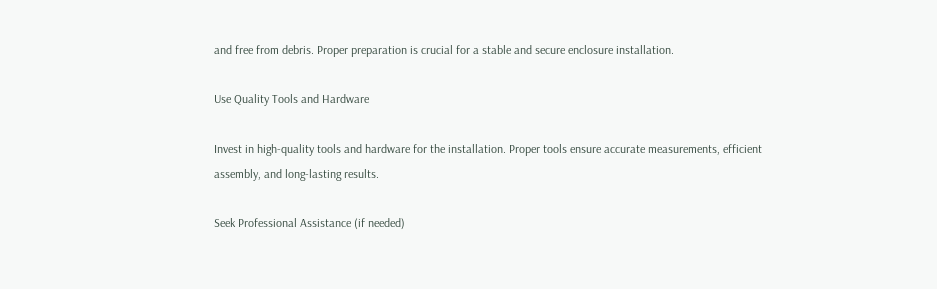and free from debris. Proper preparation is crucial for a stable and secure enclosure installation.

Use Quality Tools and Hardware

Invest in high-quality tools and hardware for the installation. Proper tools ensure accurate measurements, efficient assembly, and long-lasting results.

Seek Professional Assistance (if needed)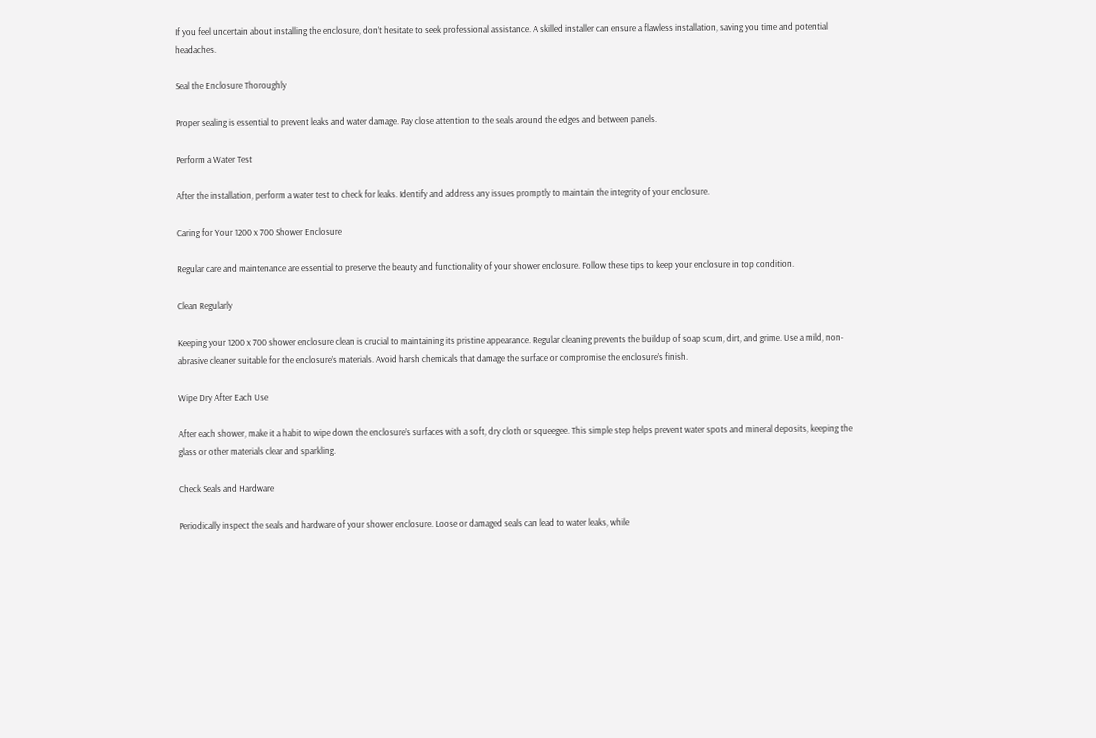If you feel uncertain about installing the enclosure, don’t hesitate to seek professional assistance. A skilled installer can ensure a flawless installation, saving you time and potential headaches.

Seal the Enclosure Thoroughly

Proper sealing is essential to prevent leaks and water damage. Pay close attention to the seals around the edges and between panels.

Perform a Water Test

After the installation, perform a water test to check for leaks. Identify and address any issues promptly to maintain the integrity of your enclosure.

Caring for Your 1200 x 700 Shower Enclosure

Regular care and maintenance are essential to preserve the beauty and functionality of your shower enclosure. Follow these tips to keep your enclosure in top condition.

Clean Regularly

Keeping your 1200 x 700 shower enclosure clean is crucial to maintaining its pristine appearance. Regular cleaning prevents the buildup of soap scum, dirt, and grime. Use a mild, non-abrasive cleaner suitable for the enclosure’s materials. Avoid harsh chemicals that damage the surface or compromise the enclosure’s finish.

Wipe Dry After Each Use

After each shower, make it a habit to wipe down the enclosure’s surfaces with a soft, dry cloth or squeegee. This simple step helps prevent water spots and mineral deposits, keeping the glass or other materials clear and sparkling.

Check Seals and Hardware

Periodically inspect the seals and hardware of your shower enclosure. Loose or damaged seals can lead to water leaks, while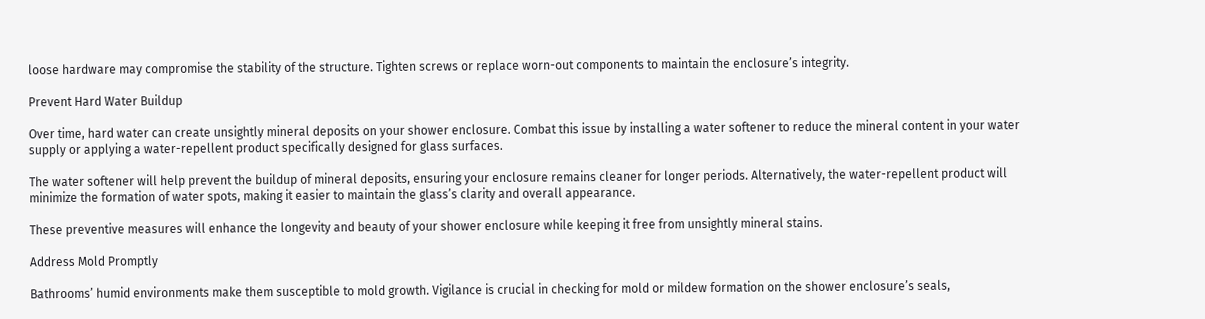loose hardware may compromise the stability of the structure. Tighten screws or replace worn-out components to maintain the enclosure’s integrity.

Prevent Hard Water Buildup

Over time, hard water can create unsightly mineral deposits on your shower enclosure. Combat this issue by installing a water softener to reduce the mineral content in your water supply or applying a water-repellent product specifically designed for glass surfaces.

The water softener will help prevent the buildup of mineral deposits, ensuring your enclosure remains cleaner for longer periods. Alternatively, the water-repellent product will minimize the formation of water spots, making it easier to maintain the glass’s clarity and overall appearance.

These preventive measures will enhance the longevity and beauty of your shower enclosure while keeping it free from unsightly mineral stains.

Address Mold Promptly

Bathrooms’ humid environments make them susceptible to mold growth. Vigilance is crucial in checking for mold or mildew formation on the shower enclosure’s seals,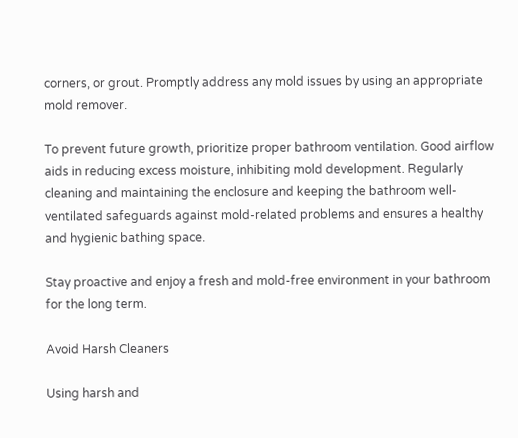corners, or grout. Promptly address any mold issues by using an appropriate mold remover.

To prevent future growth, prioritize proper bathroom ventilation. Good airflow aids in reducing excess moisture, inhibiting mold development. Regularly cleaning and maintaining the enclosure and keeping the bathroom well-ventilated safeguards against mold-related problems and ensures a healthy and hygienic bathing space.

Stay proactive and enjoy a fresh and mold-free environment in your bathroom for the long term.

Avoid Harsh Cleaners

Using harsh and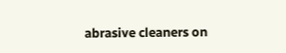abrasive cleaners on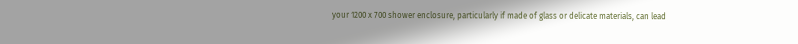your 1200 x 700 shower enclosure, particularly if made of glass or delicate materials, can lead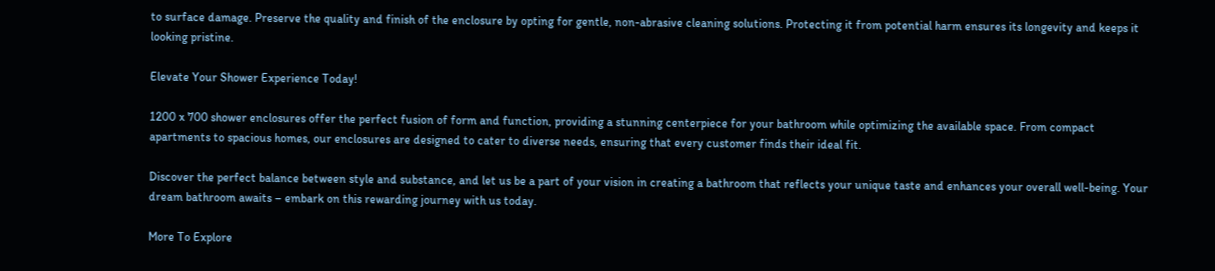to surface damage. Preserve the quality and finish of the enclosure by opting for gentle, non-abrasive cleaning solutions. Protecting it from potential harm ensures its longevity and keeps it looking pristine.

Elevate Your Shower Experience Today!

1200 x 700 shower enclosures offer the perfect fusion of form and function, providing a stunning centerpiece for your bathroom while optimizing the available space. From compact apartments to spacious homes, our enclosures are designed to cater to diverse needs, ensuring that every customer finds their ideal fit.

Discover the perfect balance between style and substance, and let us be a part of your vision in creating a bathroom that reflects your unique taste and enhances your overall well-being. Your dream bathroom awaits – embark on this rewarding journey with us today.

More To Explore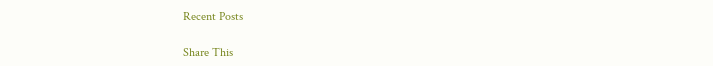Recent Posts

Share This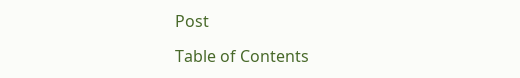Post

Table of Contents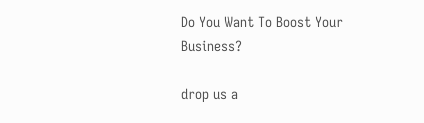Do You Want To Boost Your Business?

drop us a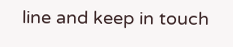line and keep in touch